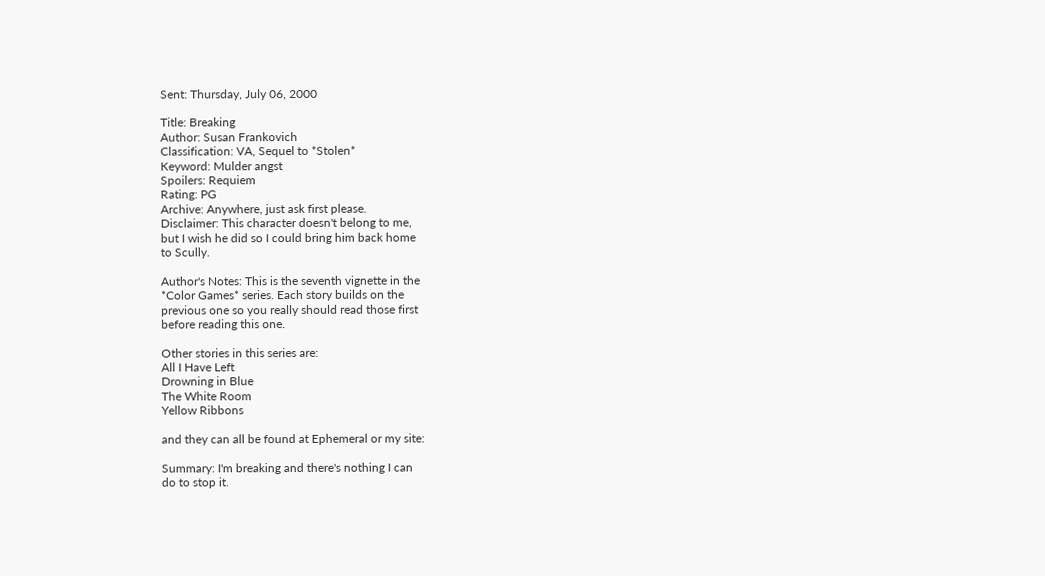Sent: Thursday, July 06, 2000

Title: Breaking
Author: Susan Frankovich
Classification: VA, Sequel to *Stolen*
Keyword: Mulder angst
Spoilers: Requiem
Rating: PG
Archive: Anywhere, just ask first please.
Disclaimer: This character doesn't belong to me,
but I wish he did so I could bring him back home
to Scully.

Author's Notes: This is the seventh vignette in the
*Color Games* series. Each story builds on the
previous one so you really should read those first
before reading this one.

Other stories in this series are:
All I Have Left
Drowning in Blue
The White Room
Yellow Ribbons

and they can all be found at Ephemeral or my site:

Summary: I'm breaking and there's nothing I can
do to stop it.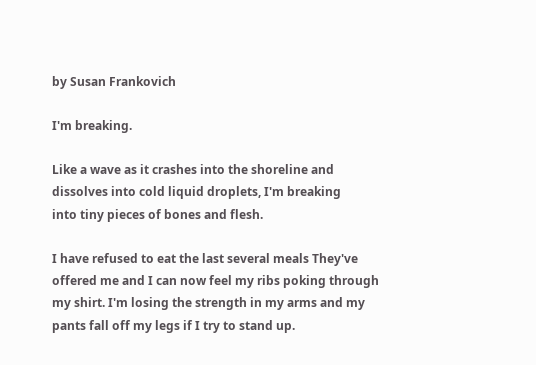by Susan Frankovich

I'm breaking.

Like a wave as it crashes into the shoreline and
dissolves into cold liquid droplets, I'm breaking
into tiny pieces of bones and flesh.

I have refused to eat the last several meals They've
offered me and I can now feel my ribs poking through
my shirt. I'm losing the strength in my arms and my
pants fall off my legs if I try to stand up.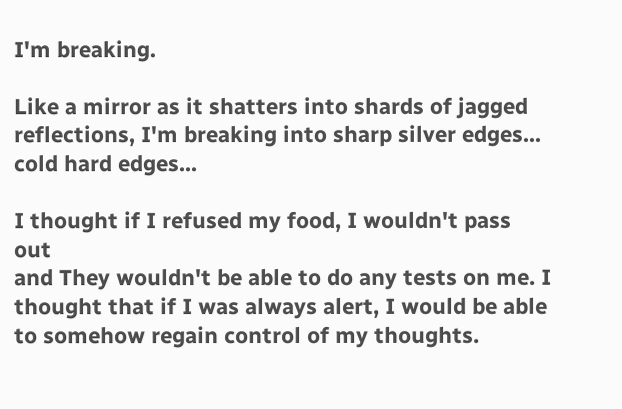I'm breaking.

Like a mirror as it shatters into shards of jagged
reflections, I'm breaking into sharp silver edges...
cold hard edges...

I thought if I refused my food, I wouldn't pass out
and They wouldn't be able to do any tests on me. I
thought that if I was always alert, I would be able
to somehow regain control of my thoughts.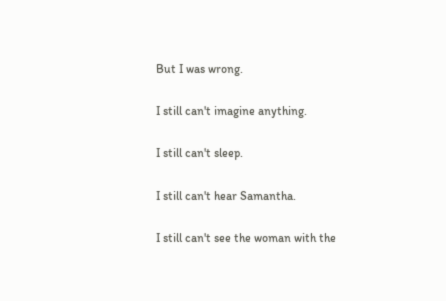But I was wrong.

I still can't imagine anything.

I still can't sleep.

I still can't hear Samantha.

I still can't see the woman with the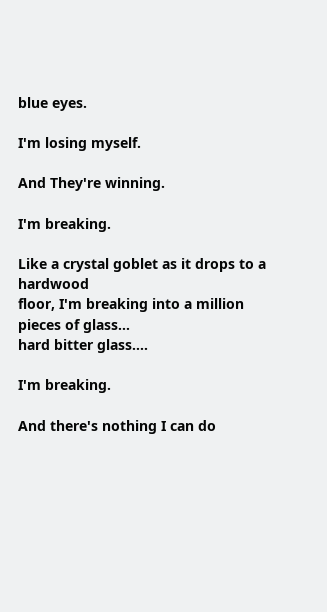blue eyes.

I'm losing myself.

And They're winning.

I'm breaking.

Like a crystal goblet as it drops to a hardwood
floor, I'm breaking into a million pieces of glass...
hard bitter glass....

I'm breaking.

And there's nothing I can do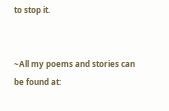to stop it.


~All my poems and stories can be found at: